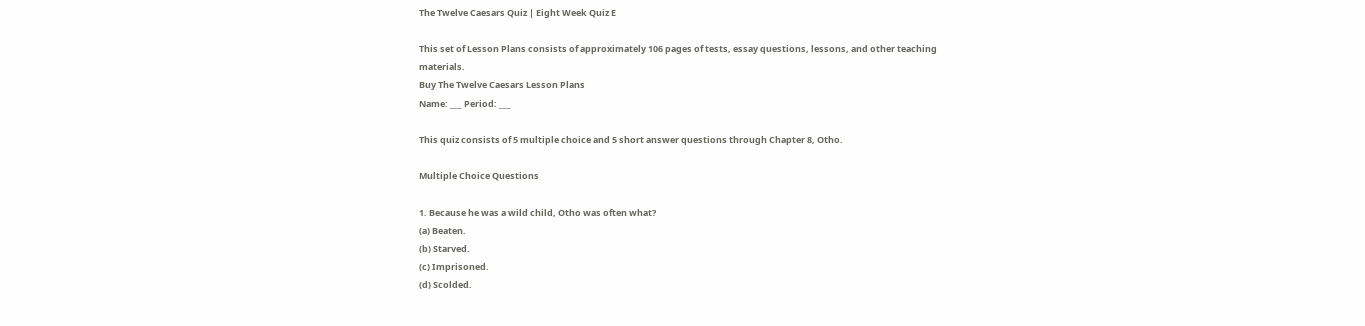The Twelve Caesars Quiz | Eight Week Quiz E

This set of Lesson Plans consists of approximately 106 pages of tests, essay questions, lessons, and other teaching materials.
Buy The Twelve Caesars Lesson Plans
Name: ___ Period: ___

This quiz consists of 5 multiple choice and 5 short answer questions through Chapter 8, Otho.

Multiple Choice Questions

1. Because he was a wild child, Otho was often what?
(a) Beaten.
(b) Starved.
(c) Imprisoned.
(d) Scolded.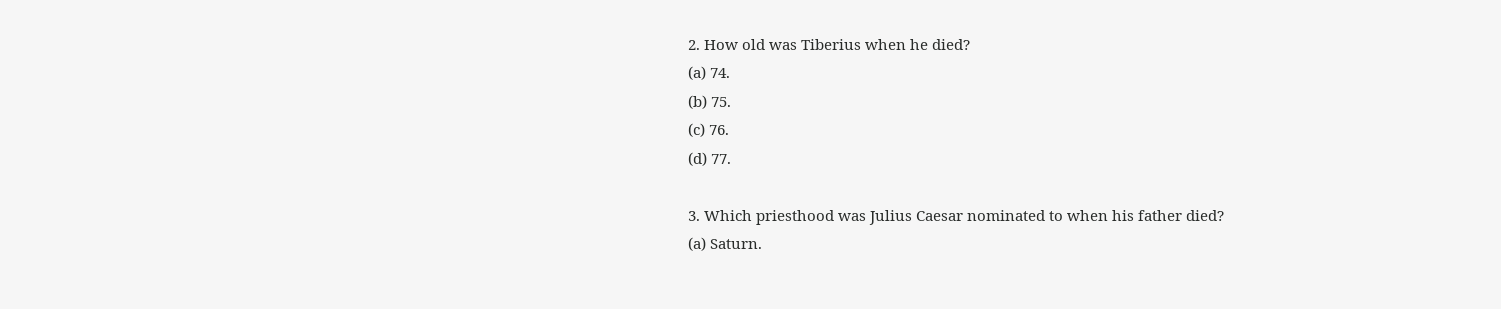2. How old was Tiberius when he died?
(a) 74.
(b) 75.
(c) 76.
(d) 77.

3. Which priesthood was Julius Caesar nominated to when his father died?
(a) Saturn.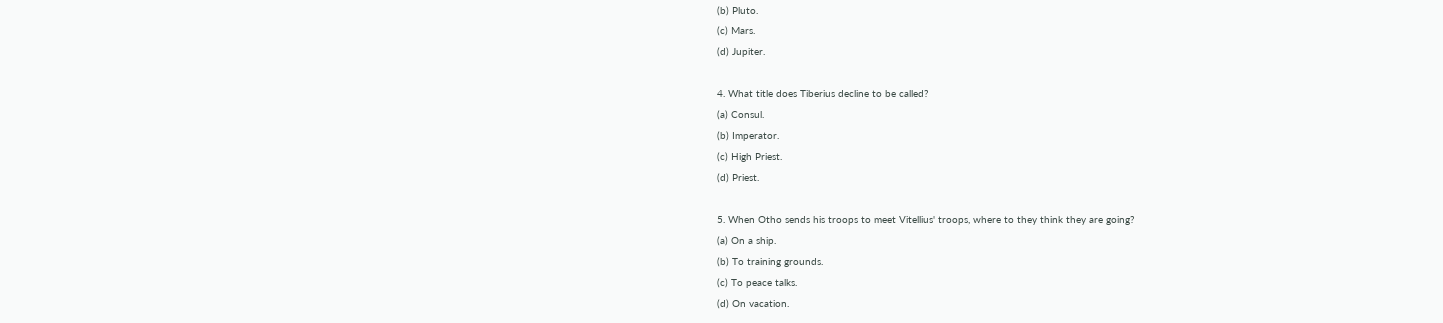(b) Pluto.
(c) Mars.
(d) Jupiter.

4. What title does Tiberius decline to be called?
(a) Consul.
(b) Imperator.
(c) High Priest.
(d) Priest.

5. When Otho sends his troops to meet Vitellius' troops, where to they think they are going?
(a) On a ship.
(b) To training grounds.
(c) To peace talks.
(d) On vacation.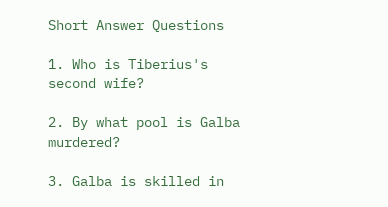Short Answer Questions

1. Who is Tiberius's second wife?

2. By what pool is Galba murdered?

3. Galba is skilled in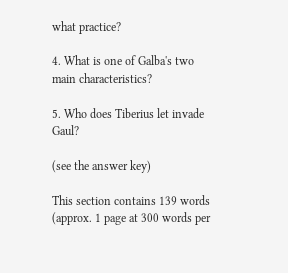what practice?

4. What is one of Galba's two main characteristics?

5. Who does Tiberius let invade Gaul?

(see the answer key)

This section contains 139 words
(approx. 1 page at 300 words per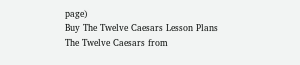page)
Buy The Twelve Caesars Lesson Plans
The Twelve Caesars from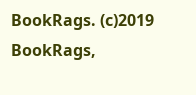BookRags. (c)2019 BookRags,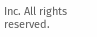Inc. All rights reserved.